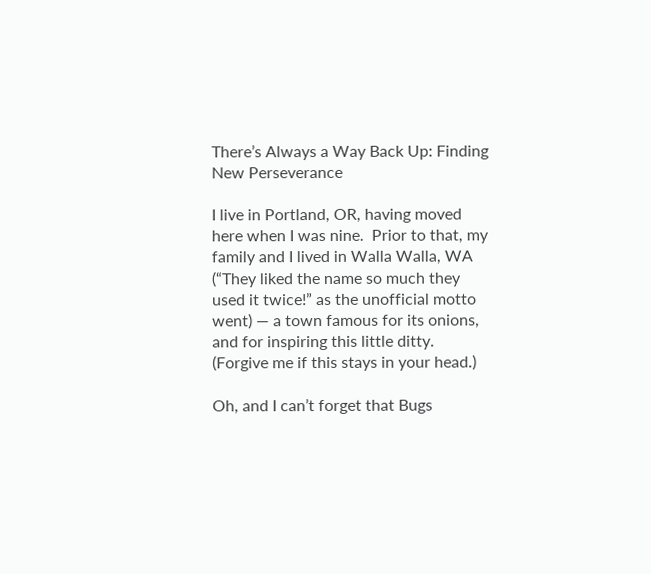There’s Always a Way Back Up: Finding New Perseverance

I live in Portland, OR, having moved here when I was nine.  Prior to that, my family and I lived in Walla Walla, WA (“They liked the name so much they used it twice!” as the unofficial motto went) — a town famous for its onions, and for inspiring this little ditty.  (Forgive me if this stays in your head.)

Oh, and I can’t forget that Bugs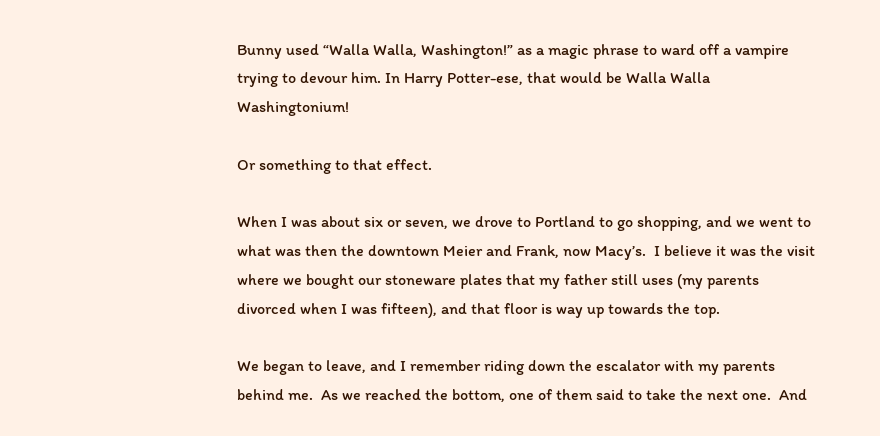Bunny used “Walla Walla, Washington!” as a magic phrase to ward off a vampire trying to devour him. In Harry Potter-ese, that would be Walla Walla Washingtonium!

Or something to that effect.

When I was about six or seven, we drove to Portland to go shopping, and we went to what was then the downtown Meier and Frank, now Macy’s.  I believe it was the visit where we bought our stoneware plates that my father still uses (my parents divorced when I was fifteen), and that floor is way up towards the top.

We began to leave, and I remember riding down the escalator with my parents behind me.  As we reached the bottom, one of them said to take the next one.  And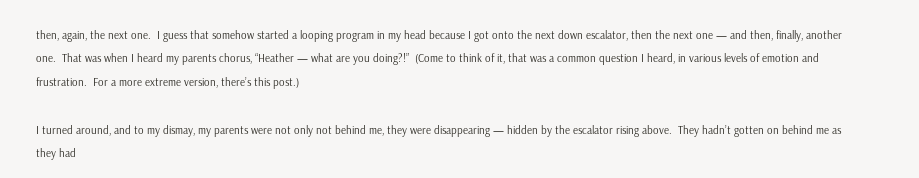then, again, the next one.  I guess that somehow started a looping program in my head because I got onto the next down escalator, then the next one — and then, finally, another one.  That was when I heard my parents chorus, “Heather — what are you doing?!”  (Come to think of it, that was a common question I heard, in various levels of emotion and frustration.  For a more extreme version, there’s this post.)

I turned around, and to my dismay, my parents were not only not behind me, they were disappearing — hidden by the escalator rising above.  They hadn’t gotten on behind me as they had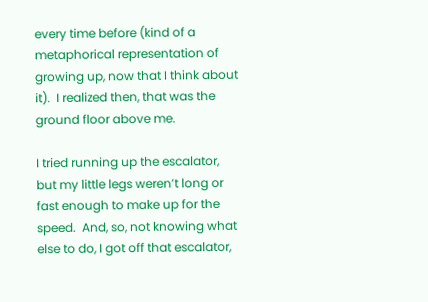every time before (kind of a metaphorical representation of growing up, now that I think about it).  I realized then, that was the ground floor above me.

I tried running up the escalator, but my little legs weren’t long or fast enough to make up for the speed.  And, so, not knowing what else to do, I got off that escalator,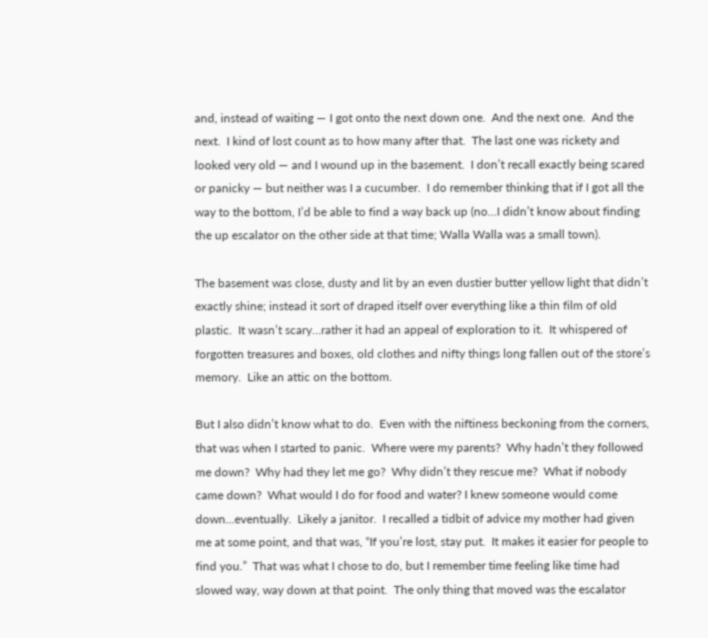and, instead of waiting — I got onto the next down one.  And the next one.  And the next.  I kind of lost count as to how many after that.  The last one was rickety and looked very old — and I wound up in the basement.  I don’t recall exactly being scared or panicky — but neither was I a cucumber.  I do remember thinking that if I got all the way to the bottom, I’d be able to find a way back up (no…I didn’t know about finding the up escalator on the other side at that time; Walla Walla was a small town).

The basement was close, dusty and lit by an even dustier butter yellow light that didn’t exactly shine; instead it sort of draped itself over everything like a thin film of old plastic.  It wasn’t scary…rather it had an appeal of exploration to it.  It whispered of forgotten treasures and boxes, old clothes and nifty things long fallen out of the store’s memory.  Like an attic on the bottom.

But I also didn’t know what to do.  Even with the niftiness beckoning from the corners, that was when I started to panic.  Where were my parents?  Why hadn’t they followed me down?  Why had they let me go?  Why didn’t they rescue me?  What if nobody came down?  What would I do for food and water? I knew someone would come down…eventually.  Likely a janitor.  I recalled a tidbit of advice my mother had given me at some point, and that was, “If you’re lost, stay put.  It makes it easier for people to find you.”  That was what I chose to do, but I remember time feeling like time had slowed way, way down at that point.  The only thing that moved was the escalator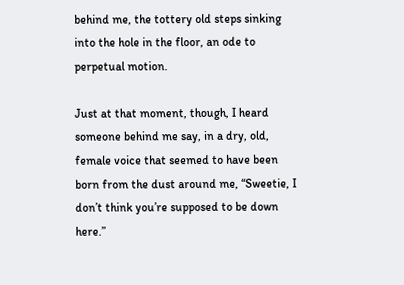behind me, the tottery old steps sinking into the hole in the floor, an ode to perpetual motion.

Just at that moment, though, I heard someone behind me say, in a dry, old, female voice that seemed to have been born from the dust around me, “Sweetie, I don’t think you’re supposed to be down here.”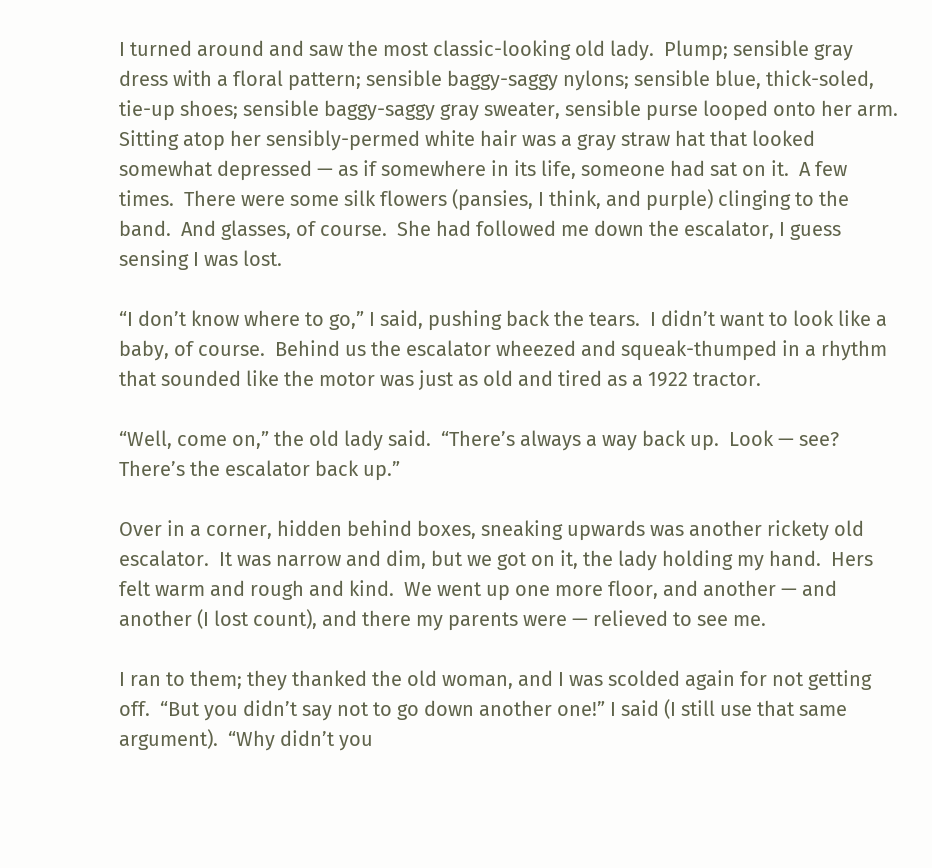I turned around and saw the most classic-looking old lady.  Plump; sensible gray dress with a floral pattern; sensible baggy-saggy nylons; sensible blue, thick-soled, tie-up shoes; sensible baggy-saggy gray sweater, sensible purse looped onto her arm.  Sitting atop her sensibly-permed white hair was a gray straw hat that looked somewhat depressed — as if somewhere in its life, someone had sat on it.  A few times.  There were some silk flowers (pansies, I think, and purple) clinging to the band.  And glasses, of course.  She had followed me down the escalator, I guess sensing I was lost.

“I don’t know where to go,” I said, pushing back the tears.  I didn’t want to look like a baby, of course.  Behind us the escalator wheezed and squeak-thumped in a rhythm that sounded like the motor was just as old and tired as a 1922 tractor.

“Well, come on,” the old lady said.  “There’s always a way back up.  Look — see?  There’s the escalator back up.”

Over in a corner, hidden behind boxes, sneaking upwards was another rickety old escalator.  It was narrow and dim, but we got on it, the lady holding my hand.  Hers felt warm and rough and kind.  We went up one more floor, and another — and another (I lost count), and there my parents were — relieved to see me.

I ran to them; they thanked the old woman, and I was scolded again for not getting off.  “But you didn’t say not to go down another one!” I said (I still use that same argument).  “Why didn’t you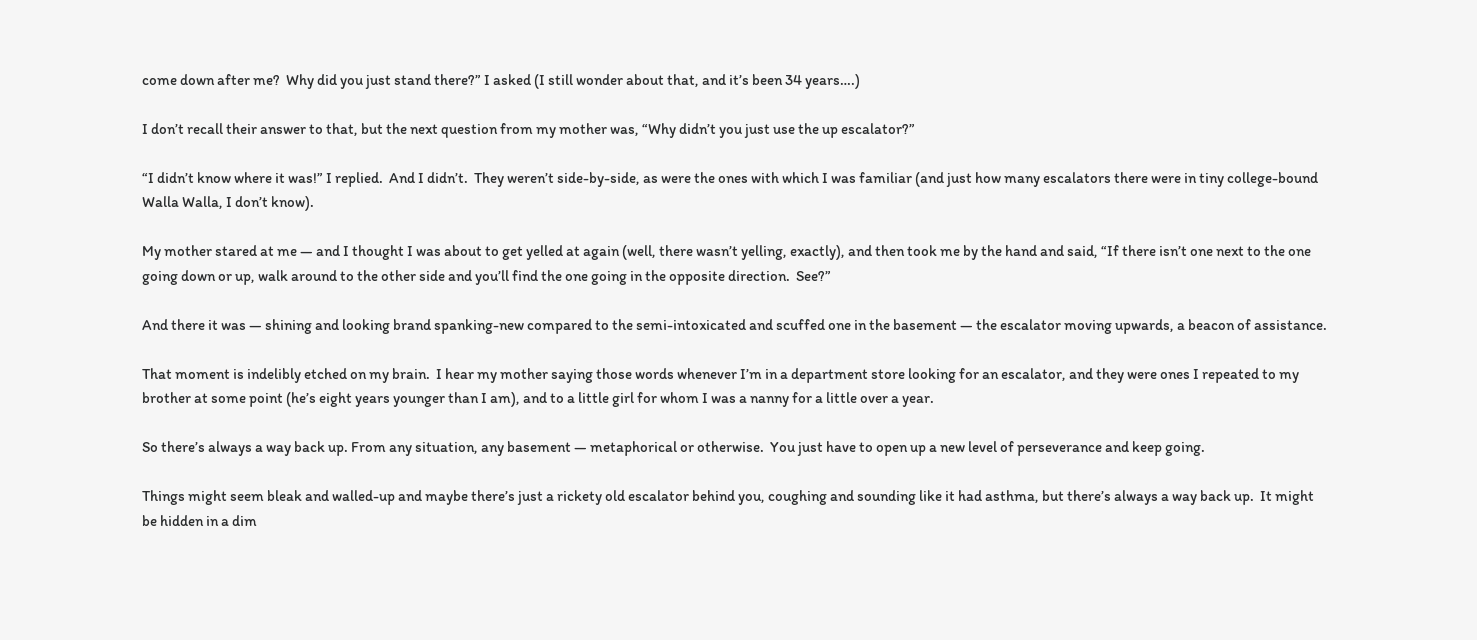come down after me?  Why did you just stand there?” I asked (I still wonder about that, and it’s been 34 years….)

I don’t recall their answer to that, but the next question from my mother was, “Why didn’t you just use the up escalator?”

“I didn’t know where it was!” I replied.  And I didn’t.  They weren’t side-by-side, as were the ones with which I was familiar (and just how many escalators there were in tiny college-bound Walla Walla, I don’t know).

My mother stared at me — and I thought I was about to get yelled at again (well, there wasn’t yelling, exactly), and then took me by the hand and said, “If there isn’t one next to the one going down or up, walk around to the other side and you’ll find the one going in the opposite direction.  See?”

And there it was — shining and looking brand spanking-new compared to the semi-intoxicated and scuffed one in the basement — the escalator moving upwards, a beacon of assistance.

That moment is indelibly etched on my brain.  I hear my mother saying those words whenever I’m in a department store looking for an escalator, and they were ones I repeated to my brother at some point (he’s eight years younger than I am), and to a little girl for whom I was a nanny for a little over a year.

So there’s always a way back up. From any situation, any basement — metaphorical or otherwise.  You just have to open up a new level of perseverance and keep going.

Things might seem bleak and walled-up and maybe there’s just a rickety old escalator behind you, coughing and sounding like it had asthma, but there’s always a way back up.  It might be hidden in a dim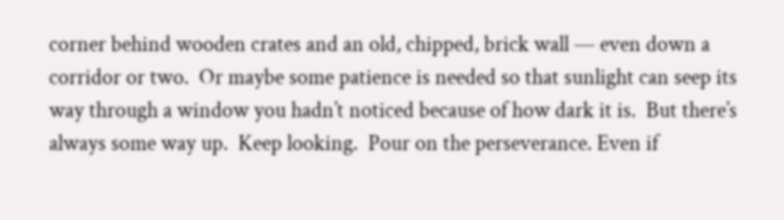corner behind wooden crates and an old, chipped, brick wall — even down a corridor or two.  Or maybe some patience is needed so that sunlight can seep its way through a window you hadn’t noticed because of how dark it is.  But there’s always some way up.  Keep looking.  Pour on the perseverance. Even if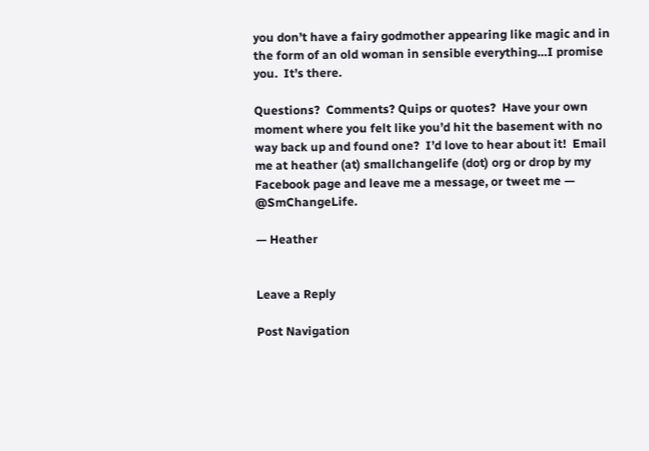you don’t have a fairy godmother appearing like magic and in the form of an old woman in sensible everything…I promise you.  It’s there.

Questions?  Comments? Quips or quotes?  Have your own moment where you felt like you’d hit the basement with no way back up and found one?  I’d love to hear about it!  Email me at heather (at) smallchangelife (dot) org or drop by my Facebook page and leave me a message, or tweet me — @SmChangeLife.

— Heather


Leave a Reply

Post Navigation